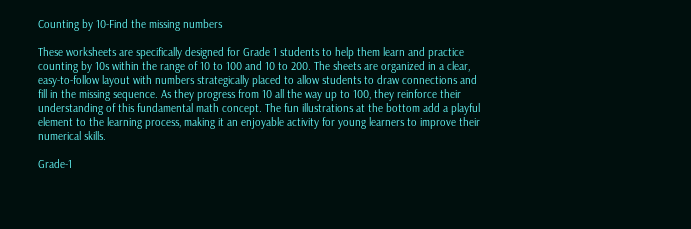Counting by 10-Find the missing numbers

These worksheets are specifically designed for Grade 1 students to help them learn and practice counting by 10s within the range of 10 to 100 and 10 to 200. The sheets are organized in a clear, easy-to-follow layout with numbers strategically placed to allow students to draw connections and fill in the missing sequence. As they progress from 10 all the way up to 100, they reinforce their understanding of this fundamental math concept. The fun illustrations at the bottom add a playful element to the learning process, making it an enjoyable activity for young learners to improve their numerical skills.

Grade-1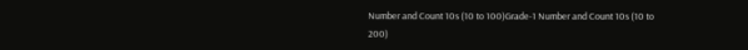Number and Count 10s (10 to 100)Grade-1 Number and Count 10s (10 to 200)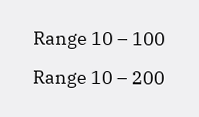Range 10 – 100

Range 10 – 200